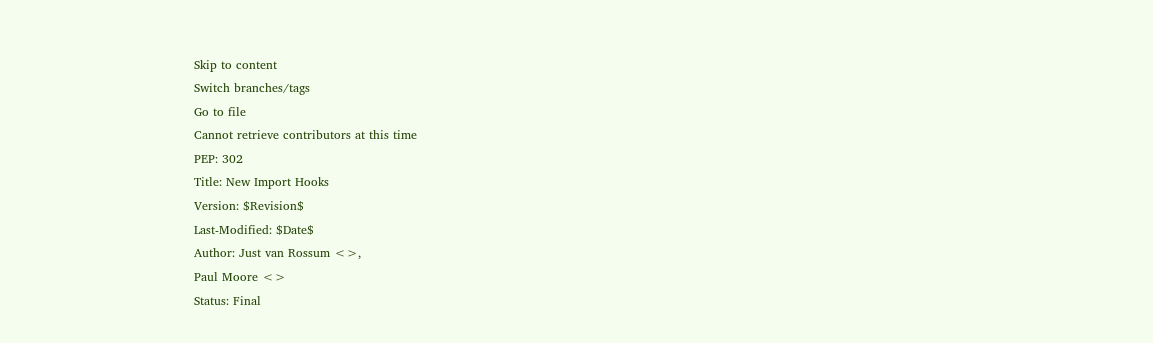Skip to content
Switch branches/tags
Go to file
Cannot retrieve contributors at this time
PEP: 302
Title: New Import Hooks
Version: $Revision$
Last-Modified: $Date$
Author: Just van Rossum <>,
Paul Moore <>
Status: Final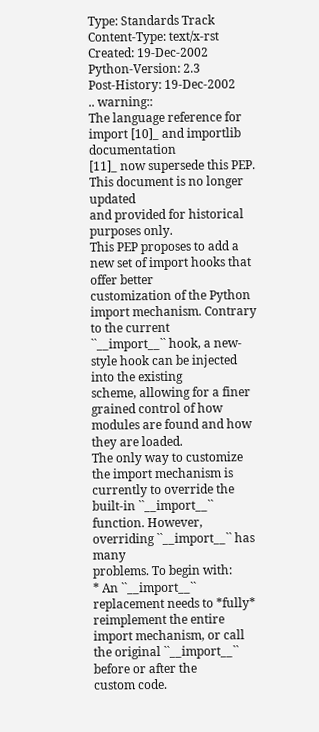Type: Standards Track
Content-Type: text/x-rst
Created: 19-Dec-2002
Python-Version: 2.3
Post-History: 19-Dec-2002
.. warning::
The language reference for import [10]_ and importlib documentation
[11]_ now supersede this PEP. This document is no longer updated
and provided for historical purposes only.
This PEP proposes to add a new set of import hooks that offer better
customization of the Python import mechanism. Contrary to the current
``__import__`` hook, a new-style hook can be injected into the existing
scheme, allowing for a finer grained control of how modules are found and how
they are loaded.
The only way to customize the import mechanism is currently to override the
built-in ``__import__`` function. However, overriding ``__import__`` has many
problems. To begin with:
* An ``__import__`` replacement needs to *fully* reimplement the entire
import mechanism, or call the original ``__import__`` before or after the
custom code.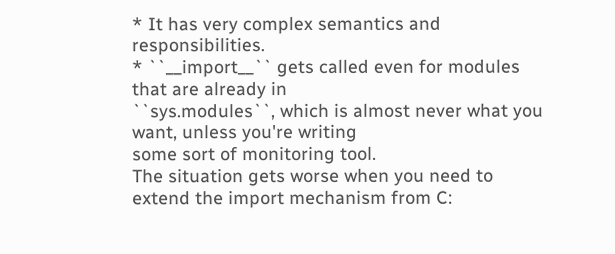* It has very complex semantics and responsibilities.
* ``__import__`` gets called even for modules that are already in
``sys.modules``, which is almost never what you want, unless you're writing
some sort of monitoring tool.
The situation gets worse when you need to extend the import mechanism from C: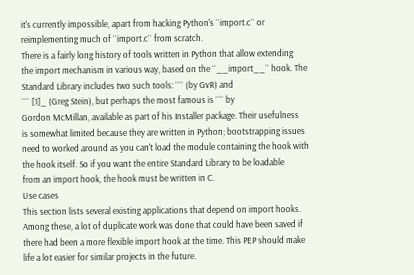it's currently impossible, apart from hacking Python's ``import.c`` or
reimplementing much of ``import.c`` from scratch.
There is a fairly long history of tools written in Python that allow extending
the import mechanism in various way, based on the ``__import__`` hook. The
Standard Library includes two such tools: ```` (by GvR) and
```` [1]_ (Greg Stein), but perhaps the most famous is ```` by
Gordon McMillan, available as part of his Installer package. Their usefulness
is somewhat limited because they are written in Python; bootstrapping issues
need to worked around as you can't load the module containing the hook with
the hook itself. So if you want the entire Standard Library to be loadable
from an import hook, the hook must be written in C.
Use cases
This section lists several existing applications that depend on import hooks.
Among these, a lot of duplicate work was done that could have been saved if
there had been a more flexible import hook at the time. This PEP should make
life a lot easier for similar projects in the future.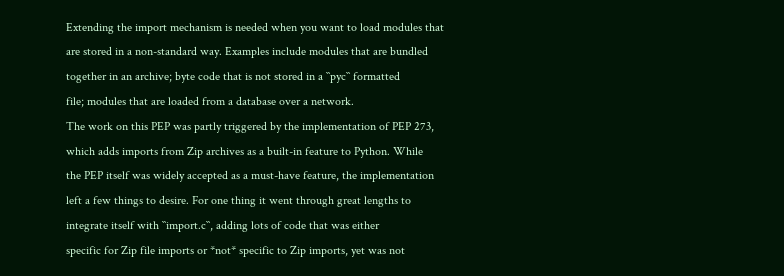Extending the import mechanism is needed when you want to load modules that
are stored in a non-standard way. Examples include modules that are bundled
together in an archive; byte code that is not stored in a ``pyc`` formatted
file; modules that are loaded from a database over a network.
The work on this PEP was partly triggered by the implementation of PEP 273,
which adds imports from Zip archives as a built-in feature to Python. While
the PEP itself was widely accepted as a must-have feature, the implementation
left a few things to desire. For one thing it went through great lengths to
integrate itself with ``import.c``, adding lots of code that was either
specific for Zip file imports or *not* specific to Zip imports, yet was not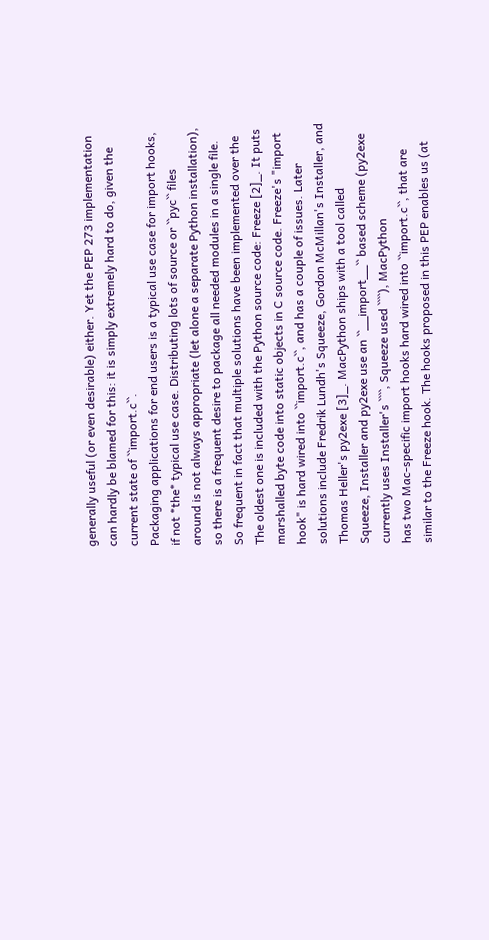generally useful (or even desirable) either. Yet the PEP 273 implementation
can hardly be blamed for this: it is simply extremely hard to do, given the
current state of ``import.c``.
Packaging applications for end users is a typical use case for import hooks,
if not *the* typical use case. Distributing lots of source or ``pyc`` files
around is not always appropriate (let alone a separate Python installation),
so there is a frequent desire to package all needed modules in a single file.
So frequent in fact that multiple solutions have been implemented over the
The oldest one is included with the Python source code: Freeze [2]_. It puts
marshalled byte code into static objects in C source code. Freeze's "import
hook" is hard wired into ``import.c``, and has a couple of issues. Later
solutions include Fredrik Lundh's Squeeze, Gordon McMillan's Installer, and
Thomas Heller's py2exe [3]_. MacPython ships with a tool called
Squeeze, Installer and py2exe use an ``__import__`` based scheme (py2exe
currently uses Installer's ````, Squeeze used ````), MacPython
has two Mac-specific import hooks hard wired into ``import.c``, that are
similar to the Freeze hook. The hooks proposed in this PEP enables us (at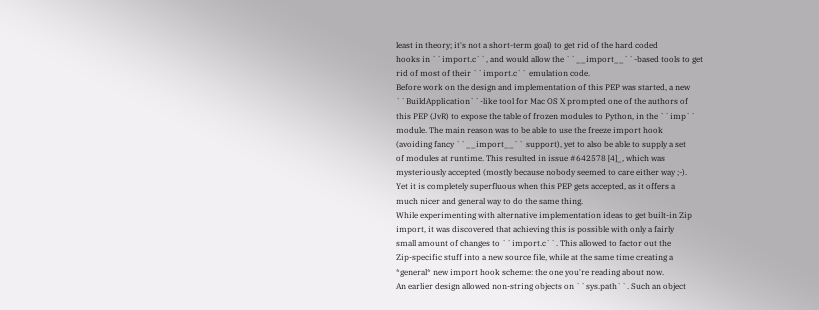least in theory; it's not a short-term goal) to get rid of the hard coded
hooks in ``import.c``, and would allow the ``__import__``-based tools to get
rid of most of their ``import.c`` emulation code.
Before work on the design and implementation of this PEP was started, a new
``BuildApplication``-like tool for Mac OS X prompted one of the authors of
this PEP (JvR) to expose the table of frozen modules to Python, in the ``imp``
module. The main reason was to be able to use the freeze import hook
(avoiding fancy ``__import__`` support), yet to also be able to supply a set
of modules at runtime. This resulted in issue #642578 [4]_, which was
mysteriously accepted (mostly because nobody seemed to care either way ;-).
Yet it is completely superfluous when this PEP gets accepted, as it offers a
much nicer and general way to do the same thing.
While experimenting with alternative implementation ideas to get built-in Zip
import, it was discovered that achieving this is possible with only a fairly
small amount of changes to ``import.c``. This allowed to factor out the
Zip-specific stuff into a new source file, while at the same time creating a
*general* new import hook scheme: the one you're reading about now.
An earlier design allowed non-string objects on ``sys.path``. Such an object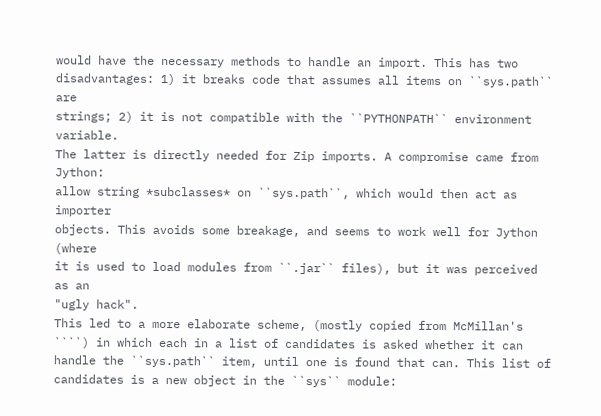would have the necessary methods to handle an import. This has two
disadvantages: 1) it breaks code that assumes all items on ``sys.path`` are
strings; 2) it is not compatible with the ``PYTHONPATH`` environment variable.
The latter is directly needed for Zip imports. A compromise came from Jython:
allow string *subclasses* on ``sys.path``, which would then act as importer
objects. This avoids some breakage, and seems to work well for Jython (where
it is used to load modules from ``.jar`` files), but it was perceived as an
"ugly hack".
This led to a more elaborate scheme, (mostly copied from McMillan's
````) in which each in a list of candidates is asked whether it can
handle the ``sys.path`` item, until one is found that can. This list of
candidates is a new object in the ``sys`` module: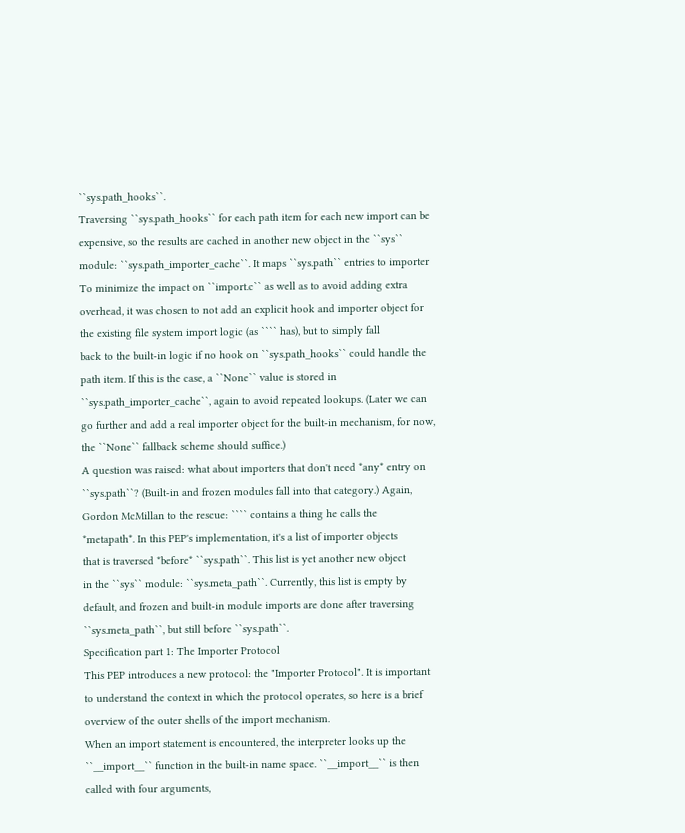``sys.path_hooks``.
Traversing ``sys.path_hooks`` for each path item for each new import can be
expensive, so the results are cached in another new object in the ``sys``
module: ``sys.path_importer_cache``. It maps ``sys.path`` entries to importer
To minimize the impact on ``import.c`` as well as to avoid adding extra
overhead, it was chosen to not add an explicit hook and importer object for
the existing file system import logic (as ```` has), but to simply fall
back to the built-in logic if no hook on ``sys.path_hooks`` could handle the
path item. If this is the case, a ``None`` value is stored in
``sys.path_importer_cache``, again to avoid repeated lookups. (Later we can
go further and add a real importer object for the built-in mechanism, for now,
the ``None`` fallback scheme should suffice.)
A question was raised: what about importers that don't need *any* entry on
``sys.path``? (Built-in and frozen modules fall into that category.) Again,
Gordon McMillan to the rescue: ```` contains a thing he calls the
*metapath*. In this PEP's implementation, it's a list of importer objects
that is traversed *before* ``sys.path``. This list is yet another new object
in the ``sys`` module: ``sys.meta_path``. Currently, this list is empty by
default, and frozen and built-in module imports are done after traversing
``sys.meta_path``, but still before ``sys.path``.
Specification part 1: The Importer Protocol
This PEP introduces a new protocol: the "Importer Protocol". It is important
to understand the context in which the protocol operates, so here is a brief
overview of the outer shells of the import mechanism.
When an import statement is encountered, the interpreter looks up the
``__import__`` function in the built-in name space. ``__import__`` is then
called with four arguments,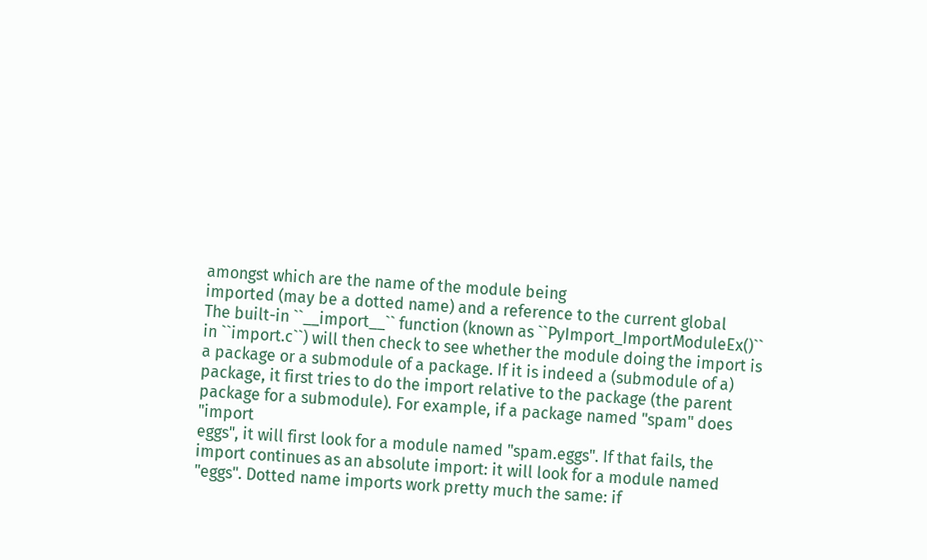amongst which are the name of the module being
imported (may be a dotted name) and a reference to the current global
The built-in ``__import__`` function (known as ``PyImport_ImportModuleEx()``
in ``import.c``) will then check to see whether the module doing the import is
a package or a submodule of a package. If it is indeed a (submodule of a)
package, it first tries to do the import relative to the package (the parent
package for a submodule). For example, if a package named "spam" does "import
eggs", it will first look for a module named "spam.eggs". If that fails, the
import continues as an absolute import: it will look for a module named
"eggs". Dotted name imports work pretty much the same: if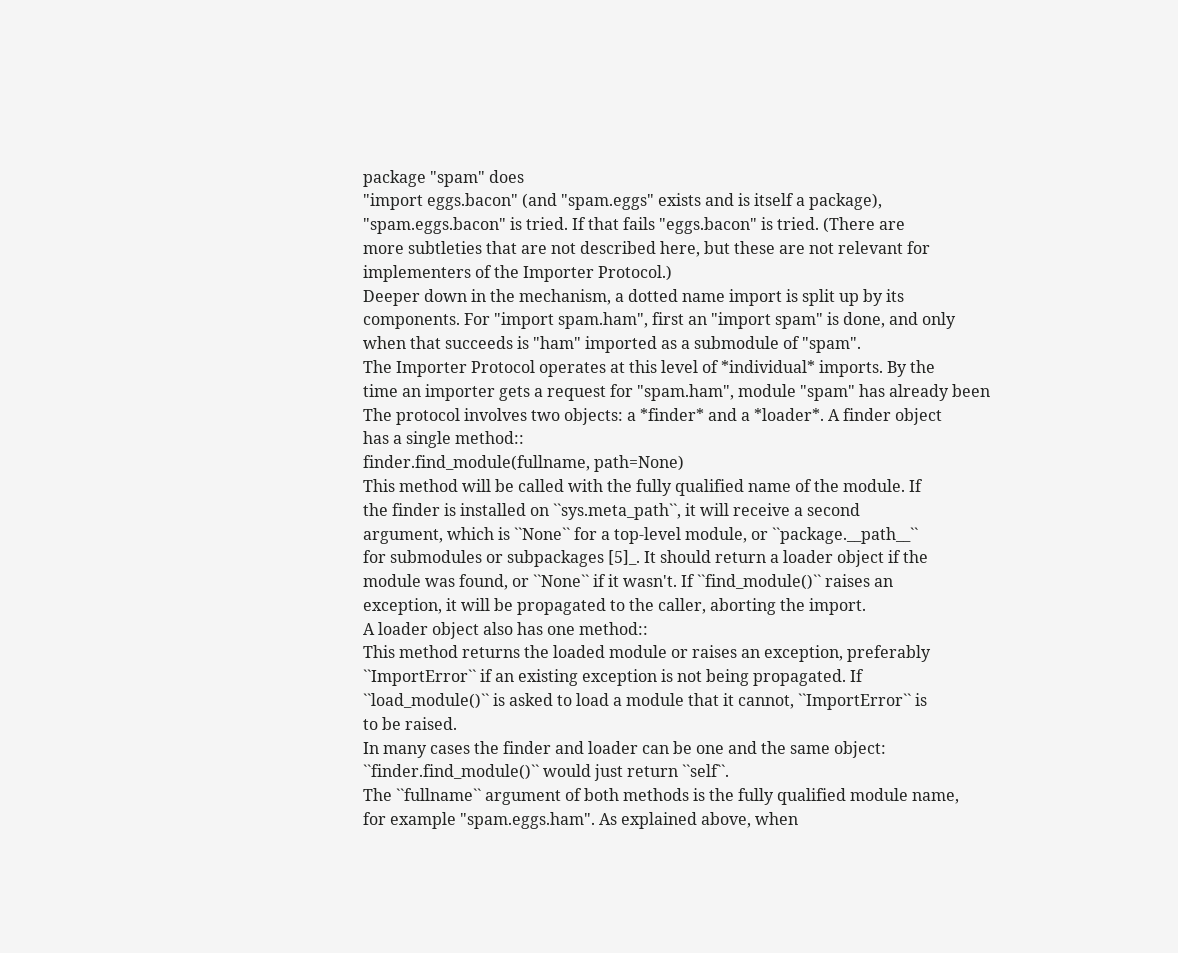package "spam" does
"import eggs.bacon" (and "spam.eggs" exists and is itself a package),
"spam.eggs.bacon" is tried. If that fails "eggs.bacon" is tried. (There are
more subtleties that are not described here, but these are not relevant for
implementers of the Importer Protocol.)
Deeper down in the mechanism, a dotted name import is split up by its
components. For "import spam.ham", first an "import spam" is done, and only
when that succeeds is "ham" imported as a submodule of "spam".
The Importer Protocol operates at this level of *individual* imports. By the
time an importer gets a request for "spam.ham", module "spam" has already been
The protocol involves two objects: a *finder* and a *loader*. A finder object
has a single method::
finder.find_module(fullname, path=None)
This method will be called with the fully qualified name of the module. If
the finder is installed on ``sys.meta_path``, it will receive a second
argument, which is ``None`` for a top-level module, or ``package.__path__``
for submodules or subpackages [5]_. It should return a loader object if the
module was found, or ``None`` if it wasn't. If ``find_module()`` raises an
exception, it will be propagated to the caller, aborting the import.
A loader object also has one method::
This method returns the loaded module or raises an exception, preferably
``ImportError`` if an existing exception is not being propagated. If
``load_module()`` is asked to load a module that it cannot, ``ImportError`` is
to be raised.
In many cases the finder and loader can be one and the same object:
``finder.find_module()`` would just return ``self``.
The ``fullname`` argument of both methods is the fully qualified module name,
for example "spam.eggs.ham". As explained above, when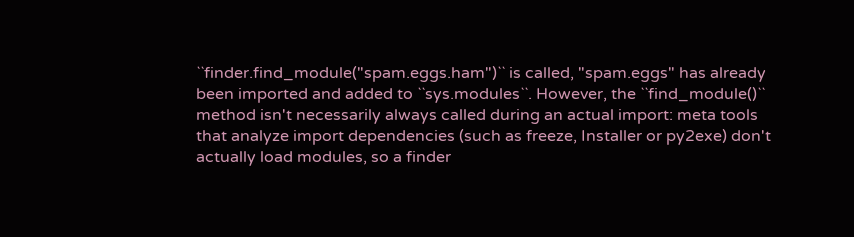``finder.find_module("spam.eggs.ham")`` is called, "spam.eggs" has already
been imported and added to ``sys.modules``. However, the ``find_module()``
method isn't necessarily always called during an actual import: meta tools
that analyze import dependencies (such as freeze, Installer or py2exe) don't
actually load modules, so a finder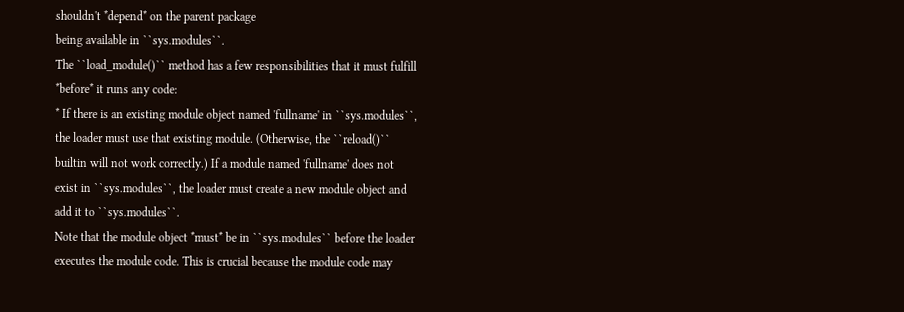shouldn't *depend* on the parent package
being available in ``sys.modules``.
The ``load_module()`` method has a few responsibilities that it must fulfill
*before* it runs any code:
* If there is an existing module object named 'fullname' in ``sys.modules``,
the loader must use that existing module. (Otherwise, the ``reload()``
builtin will not work correctly.) If a module named 'fullname' does not
exist in ``sys.modules``, the loader must create a new module object and
add it to ``sys.modules``.
Note that the module object *must* be in ``sys.modules`` before the loader
executes the module code. This is crucial because the module code may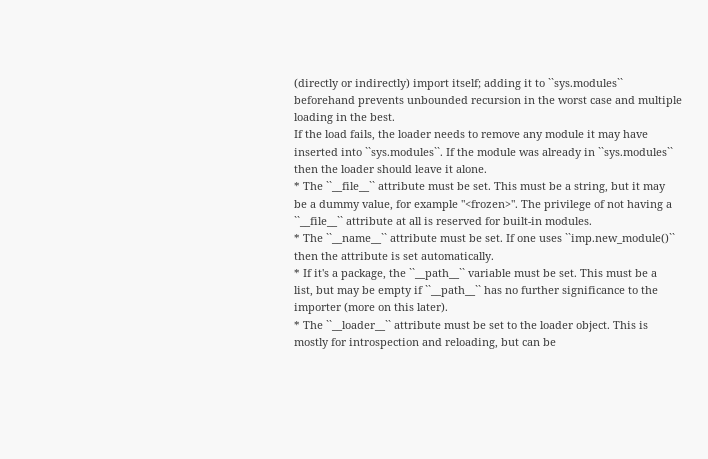(directly or indirectly) import itself; adding it to ``sys.modules``
beforehand prevents unbounded recursion in the worst case and multiple
loading in the best.
If the load fails, the loader needs to remove any module it may have
inserted into ``sys.modules``. If the module was already in ``sys.modules``
then the loader should leave it alone.
* The ``__file__`` attribute must be set. This must be a string, but it may
be a dummy value, for example "<frozen>". The privilege of not having a
``__file__`` attribute at all is reserved for built-in modules.
* The ``__name__`` attribute must be set. If one uses ``imp.new_module()``
then the attribute is set automatically.
* If it's a package, the ``__path__`` variable must be set. This must be a
list, but may be empty if ``__path__`` has no further significance to the
importer (more on this later).
* The ``__loader__`` attribute must be set to the loader object. This is
mostly for introspection and reloading, but can be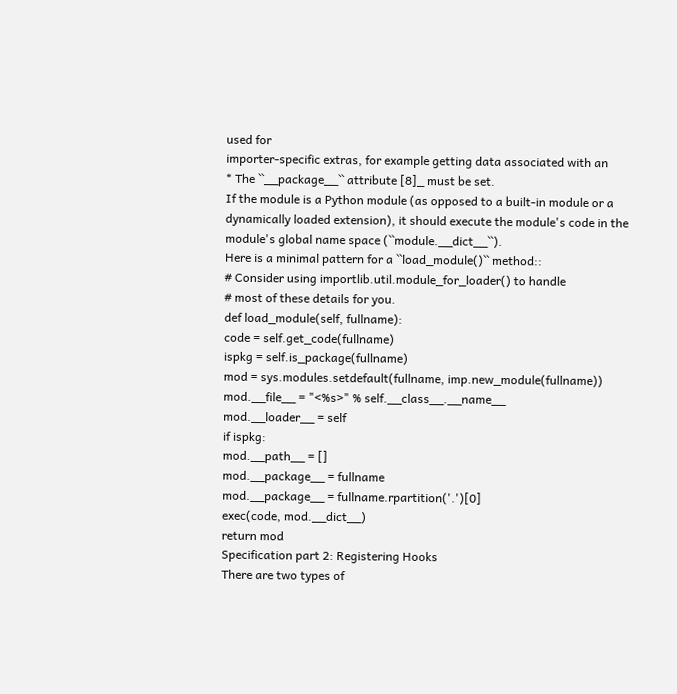used for
importer-specific extras, for example getting data associated with an
* The ``__package__`` attribute [8]_ must be set.
If the module is a Python module (as opposed to a built-in module or a
dynamically loaded extension), it should execute the module's code in the
module's global name space (``module.__dict__``).
Here is a minimal pattern for a ``load_module()`` method::
# Consider using importlib.util.module_for_loader() to handle
# most of these details for you.
def load_module(self, fullname):
code = self.get_code(fullname)
ispkg = self.is_package(fullname)
mod = sys.modules.setdefault(fullname, imp.new_module(fullname))
mod.__file__ = "<%s>" % self.__class__.__name__
mod.__loader__ = self
if ispkg:
mod.__path__ = []
mod.__package__ = fullname
mod.__package__ = fullname.rpartition('.')[0]
exec(code, mod.__dict__)
return mod
Specification part 2: Registering Hooks
There are two types of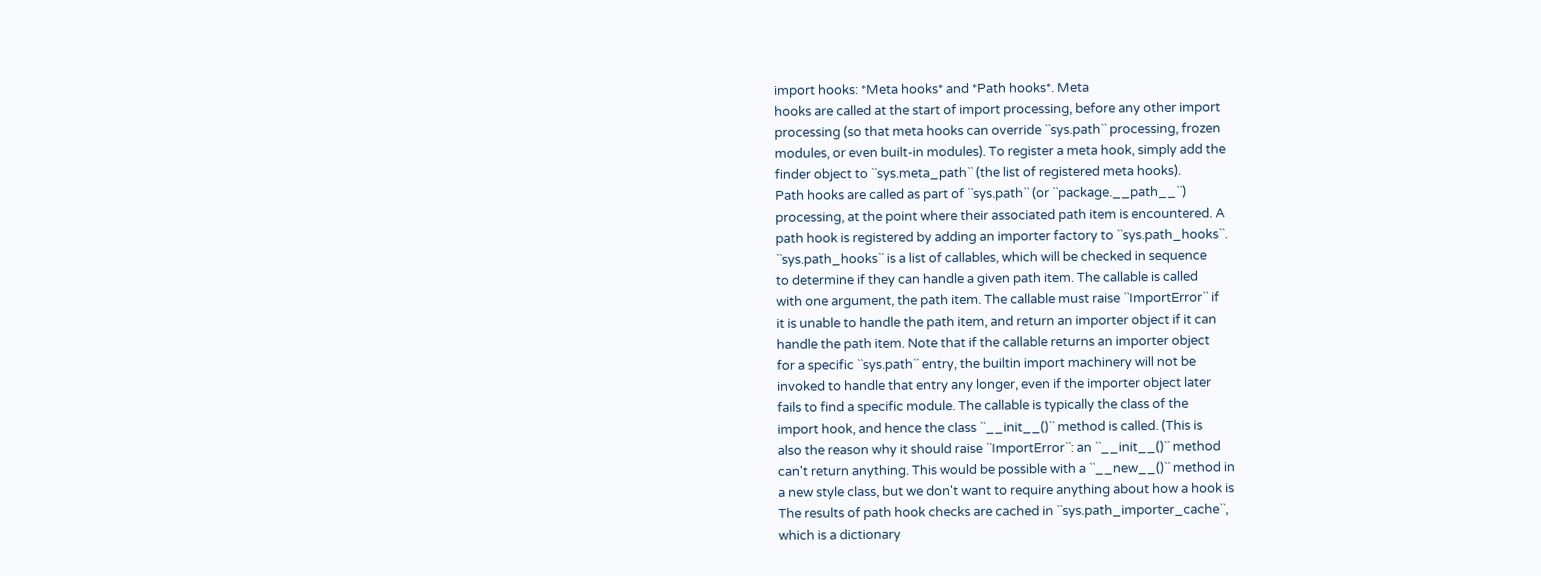import hooks: *Meta hooks* and *Path hooks*. Meta
hooks are called at the start of import processing, before any other import
processing (so that meta hooks can override ``sys.path`` processing, frozen
modules, or even built-in modules). To register a meta hook, simply add the
finder object to ``sys.meta_path`` (the list of registered meta hooks).
Path hooks are called as part of ``sys.path`` (or ``package.__path__``)
processing, at the point where their associated path item is encountered. A
path hook is registered by adding an importer factory to ``sys.path_hooks``.
``sys.path_hooks`` is a list of callables, which will be checked in sequence
to determine if they can handle a given path item. The callable is called
with one argument, the path item. The callable must raise ``ImportError`` if
it is unable to handle the path item, and return an importer object if it can
handle the path item. Note that if the callable returns an importer object
for a specific ``sys.path`` entry, the builtin import machinery will not be
invoked to handle that entry any longer, even if the importer object later
fails to find a specific module. The callable is typically the class of the
import hook, and hence the class ``__init__()`` method is called. (This is
also the reason why it should raise ``ImportError``: an ``__init__()`` method
can't return anything. This would be possible with a ``__new__()`` method in
a new style class, but we don't want to require anything about how a hook is
The results of path hook checks are cached in ``sys.path_importer_cache``,
which is a dictionary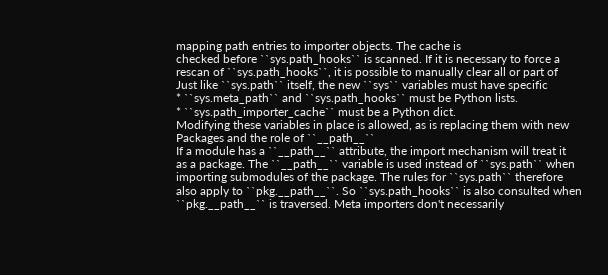mapping path entries to importer objects. The cache is
checked before ``sys.path_hooks`` is scanned. If it is necessary to force a
rescan of ``sys.path_hooks``, it is possible to manually clear all or part of
Just like ``sys.path`` itself, the new ``sys`` variables must have specific
* ``sys.meta_path`` and ``sys.path_hooks`` must be Python lists.
* ``sys.path_importer_cache`` must be a Python dict.
Modifying these variables in place is allowed, as is replacing them with new
Packages and the role of ``__path__``
If a module has a ``__path__`` attribute, the import mechanism will treat it
as a package. The ``__path__`` variable is used instead of ``sys.path`` when
importing submodules of the package. The rules for ``sys.path`` therefore
also apply to ``pkg.__path__``. So ``sys.path_hooks`` is also consulted when
``pkg.__path__`` is traversed. Meta importers don't necessarily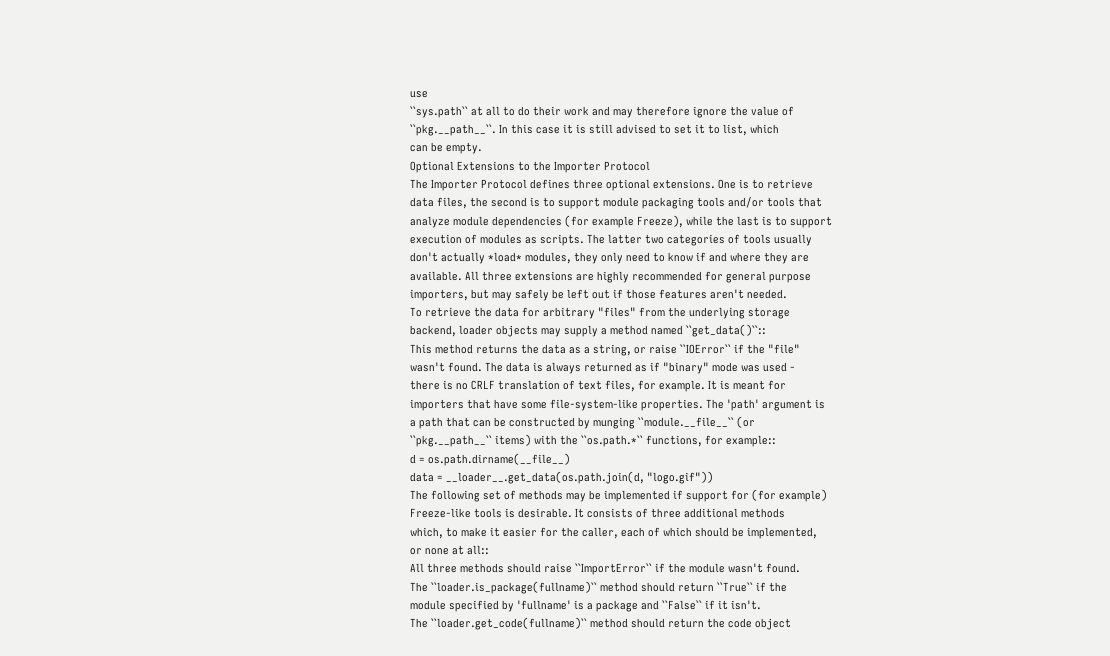use
``sys.path`` at all to do their work and may therefore ignore the value of
``pkg.__path__``. In this case it is still advised to set it to list, which
can be empty.
Optional Extensions to the Importer Protocol
The Importer Protocol defines three optional extensions. One is to retrieve
data files, the second is to support module packaging tools and/or tools that
analyze module dependencies (for example Freeze), while the last is to support
execution of modules as scripts. The latter two categories of tools usually
don't actually *load* modules, they only need to know if and where they are
available. All three extensions are highly recommended for general purpose
importers, but may safely be left out if those features aren't needed.
To retrieve the data for arbitrary "files" from the underlying storage
backend, loader objects may supply a method named ``get_data()``::
This method returns the data as a string, or raise ``IOError`` if the "file"
wasn't found. The data is always returned as if "binary" mode was used -
there is no CRLF translation of text files, for example. It is meant for
importers that have some file-system-like properties. The 'path' argument is
a path that can be constructed by munging ``module.__file__`` (or
``pkg.__path__`` items) with the ``os.path.*`` functions, for example::
d = os.path.dirname(__file__)
data = __loader__.get_data(os.path.join(d, "logo.gif"))
The following set of methods may be implemented if support for (for example)
Freeze-like tools is desirable. It consists of three additional methods
which, to make it easier for the caller, each of which should be implemented,
or none at all::
All three methods should raise ``ImportError`` if the module wasn't found.
The ``loader.is_package(fullname)`` method should return ``True`` if the
module specified by 'fullname' is a package and ``False`` if it isn't.
The ``loader.get_code(fullname)`` method should return the code object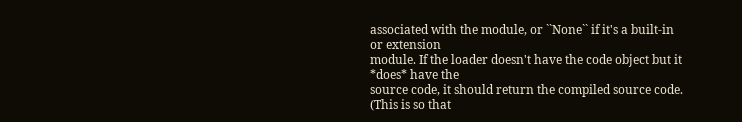associated with the module, or ``None`` if it's a built-in or extension
module. If the loader doesn't have the code object but it *does* have the
source code, it should return the compiled source code. (This is so that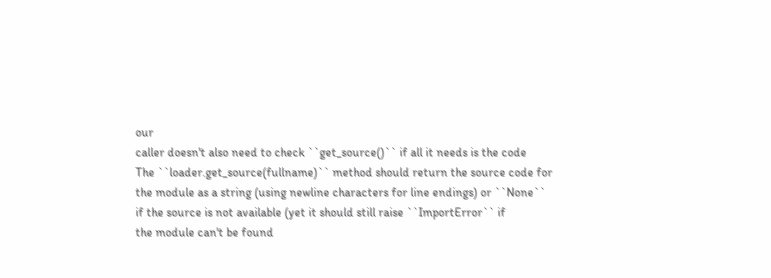our
caller doesn't also need to check ``get_source()`` if all it needs is the code
The ``loader.get_source(fullname)`` method should return the source code for
the module as a string (using newline characters for line endings) or ``None``
if the source is not available (yet it should still raise ``ImportError`` if
the module can't be found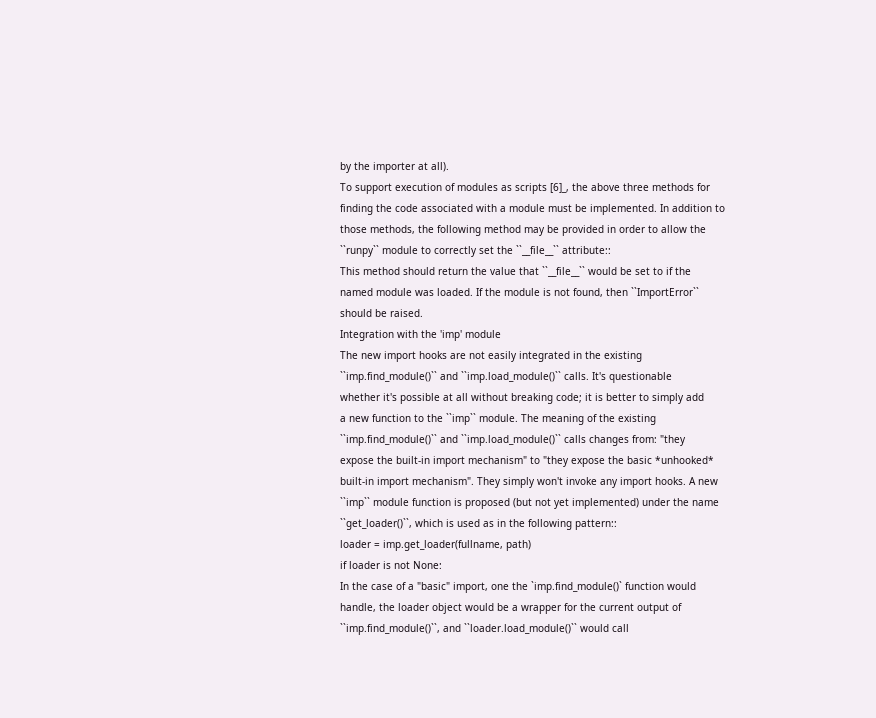by the importer at all).
To support execution of modules as scripts [6]_, the above three methods for
finding the code associated with a module must be implemented. In addition to
those methods, the following method may be provided in order to allow the
``runpy`` module to correctly set the ``__file__`` attribute::
This method should return the value that ``__file__`` would be set to if the
named module was loaded. If the module is not found, then ``ImportError``
should be raised.
Integration with the 'imp' module
The new import hooks are not easily integrated in the existing
``imp.find_module()`` and ``imp.load_module()`` calls. It's questionable
whether it's possible at all without breaking code; it is better to simply add
a new function to the ``imp`` module. The meaning of the existing
``imp.find_module()`` and ``imp.load_module()`` calls changes from: "they
expose the built-in import mechanism" to "they expose the basic *unhooked*
built-in import mechanism". They simply won't invoke any import hooks. A new
``imp`` module function is proposed (but not yet implemented) under the name
``get_loader()``, which is used as in the following pattern::
loader = imp.get_loader(fullname, path)
if loader is not None:
In the case of a "basic" import, one the `imp.find_module()` function would
handle, the loader object would be a wrapper for the current output of
``imp.find_module()``, and ``loader.load_module()`` would call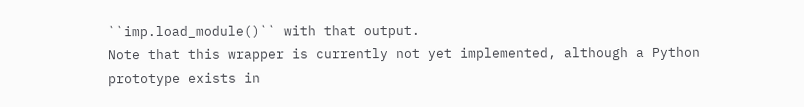``imp.load_module()`` with that output.
Note that this wrapper is currently not yet implemented, although a Python
prototype exists in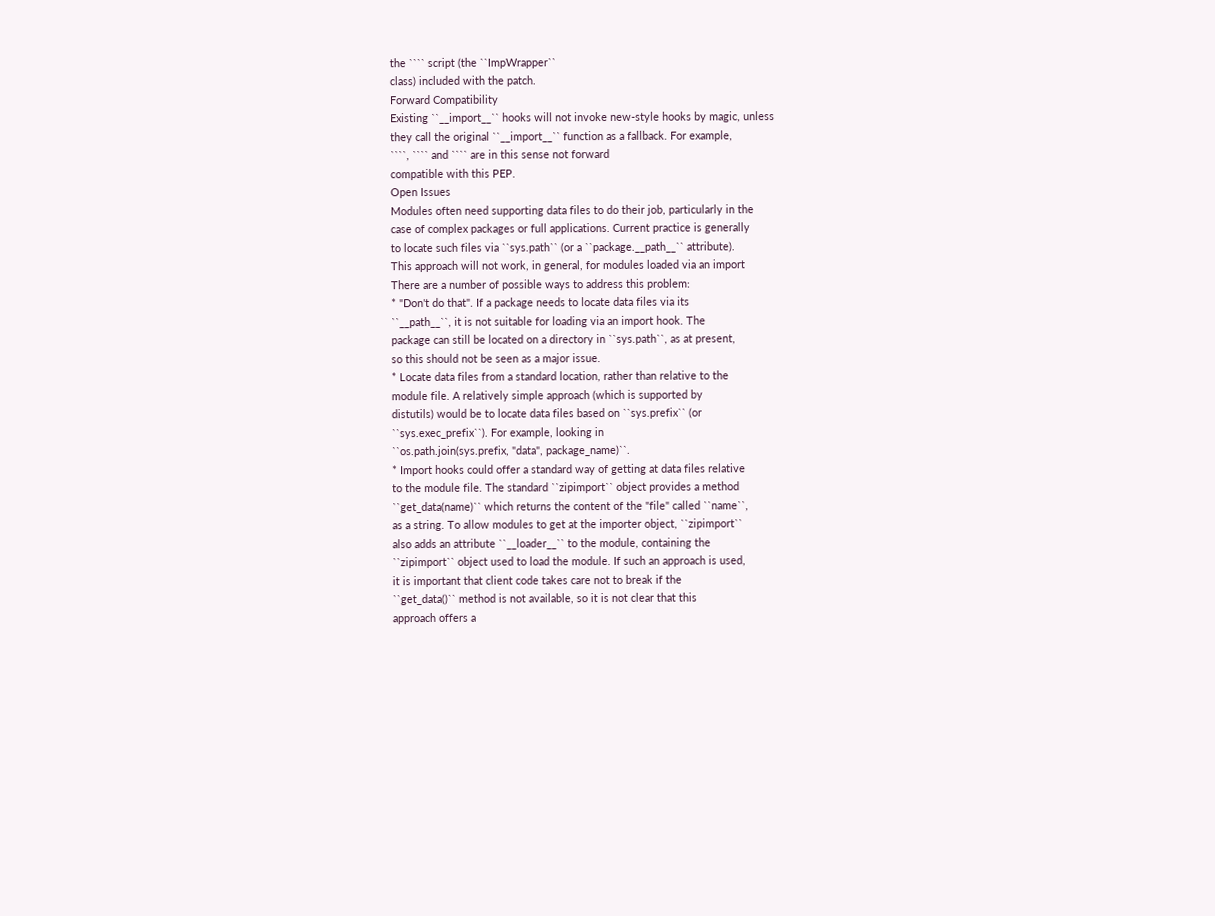the ```` script (the ``ImpWrapper``
class) included with the patch.
Forward Compatibility
Existing ``__import__`` hooks will not invoke new-style hooks by magic, unless
they call the original ``__import__`` function as a fallback. For example,
````, ```` and ```` are in this sense not forward
compatible with this PEP.
Open Issues
Modules often need supporting data files to do their job, particularly in the
case of complex packages or full applications. Current practice is generally
to locate such files via ``sys.path`` (or a ``package.__path__`` attribute).
This approach will not work, in general, for modules loaded via an import
There are a number of possible ways to address this problem:
* "Don't do that". If a package needs to locate data files via its
``__path__``, it is not suitable for loading via an import hook. The
package can still be located on a directory in ``sys.path``, as at present,
so this should not be seen as a major issue.
* Locate data files from a standard location, rather than relative to the
module file. A relatively simple approach (which is supported by
distutils) would be to locate data files based on ``sys.prefix`` (or
``sys.exec_prefix``). For example, looking in
``os.path.join(sys.prefix, "data", package_name)``.
* Import hooks could offer a standard way of getting at data files relative
to the module file. The standard ``zipimport`` object provides a method
``get_data(name)`` which returns the content of the "file" called ``name``,
as a string. To allow modules to get at the importer object, ``zipimport``
also adds an attribute ``__loader__`` to the module, containing the
``zipimport`` object used to load the module. If such an approach is used,
it is important that client code takes care not to break if the
``get_data()`` method is not available, so it is not clear that this
approach offers a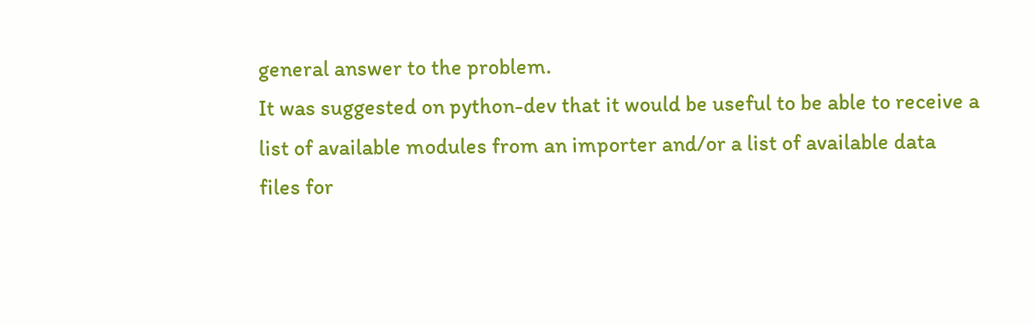general answer to the problem.
It was suggested on python-dev that it would be useful to be able to receive a
list of available modules from an importer and/or a list of available data
files for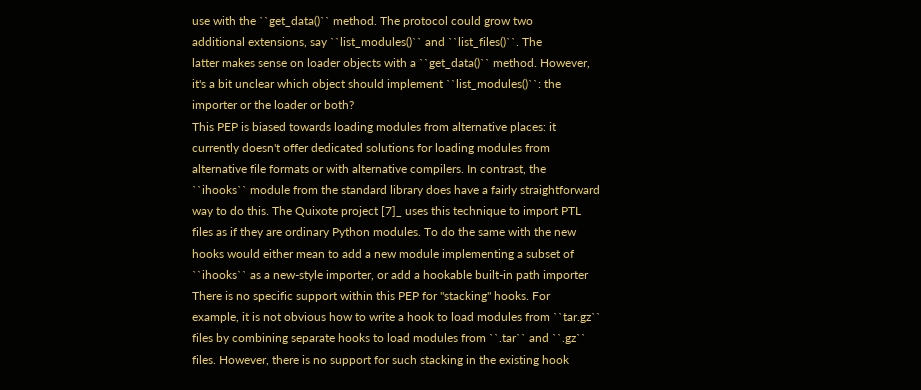use with the ``get_data()`` method. The protocol could grow two
additional extensions, say ``list_modules()`` and ``list_files()``. The
latter makes sense on loader objects with a ``get_data()`` method. However,
it's a bit unclear which object should implement ``list_modules()``: the
importer or the loader or both?
This PEP is biased towards loading modules from alternative places: it
currently doesn't offer dedicated solutions for loading modules from
alternative file formats or with alternative compilers. In contrast, the
``ihooks`` module from the standard library does have a fairly straightforward
way to do this. The Quixote project [7]_ uses this technique to import PTL
files as if they are ordinary Python modules. To do the same with the new
hooks would either mean to add a new module implementing a subset of
``ihooks`` as a new-style importer, or add a hookable built-in path importer
There is no specific support within this PEP for "stacking" hooks. For
example, it is not obvious how to write a hook to load modules from ``tar.gz``
files by combining separate hooks to load modules from ``.tar`` and ``.gz``
files. However, there is no support for such stacking in the existing hook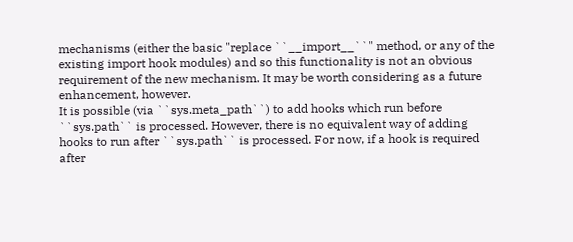mechanisms (either the basic "replace ``__import__``" method, or any of the
existing import hook modules) and so this functionality is not an obvious
requirement of the new mechanism. It may be worth considering as a future
enhancement, however.
It is possible (via ``sys.meta_path``) to add hooks which run before
``sys.path`` is processed. However, there is no equivalent way of adding
hooks to run after ``sys.path`` is processed. For now, if a hook is required
after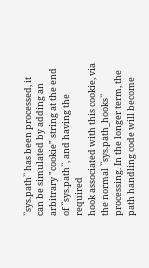``sys.path`` has been processed, it can be simulated by adding an
arbitrary "cookie" string at the end of ``sys.path``, and having the required
hook associated with this cookie, via the normal ``sys.path_hooks``
processing. In the longer term, the path handling code will become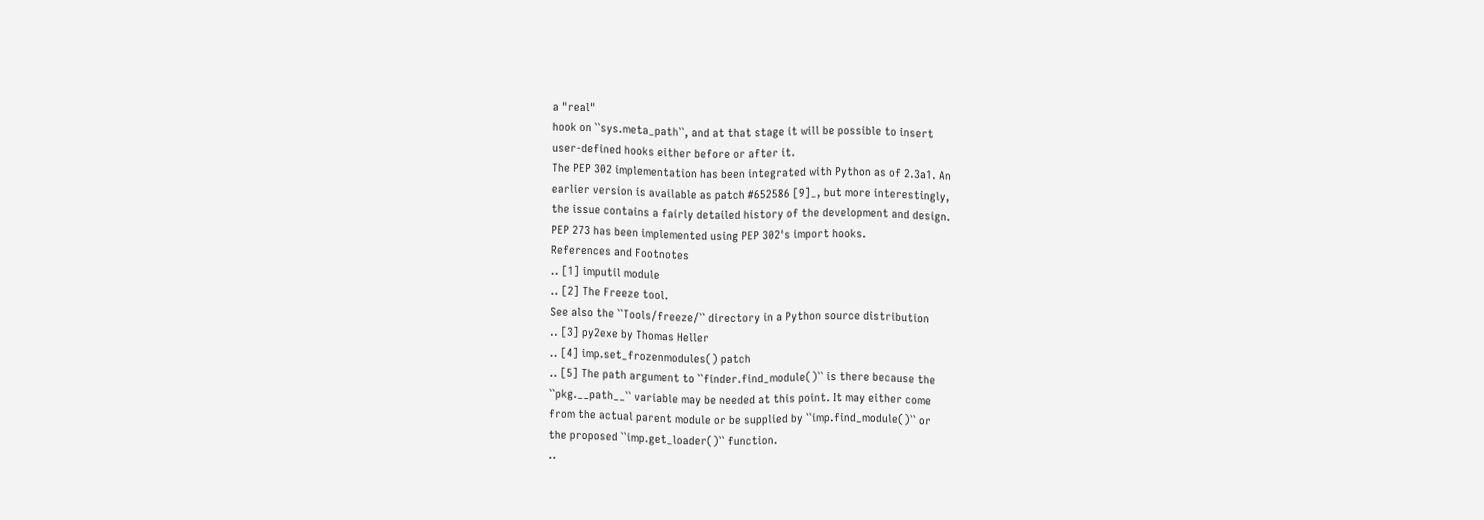a "real"
hook on ``sys.meta_path``, and at that stage it will be possible to insert
user-defined hooks either before or after it.
The PEP 302 implementation has been integrated with Python as of 2.3a1. An
earlier version is available as patch #652586 [9]_, but more interestingly,
the issue contains a fairly detailed history of the development and design.
PEP 273 has been implemented using PEP 302's import hooks.
References and Footnotes
.. [1] imputil module
.. [2] The Freeze tool.
See also the ``Tools/freeze/`` directory in a Python source distribution
.. [3] py2exe by Thomas Heller
.. [4] imp.set_frozenmodules() patch
.. [5] The path argument to ``finder.find_module()`` is there because the
``pkg.__path__`` variable may be needed at this point. It may either come
from the actual parent module or be supplied by ``imp.find_module()`` or
the proposed ``imp.get_loader()`` function.
..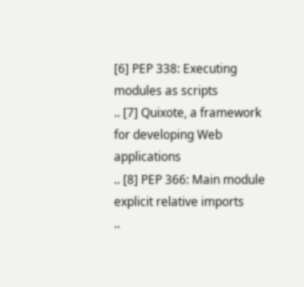[6] PEP 338: Executing modules as scripts
.. [7] Quixote, a framework for developing Web applications
.. [8] PEP 366: Main module explicit relative imports
..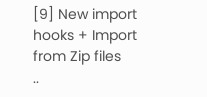[9] New import hooks + Import from Zip files
..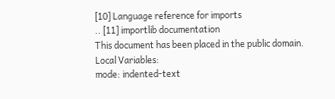[10] Language reference for imports
.. [11] importlib documentation
This document has been placed in the public domain.
Local Variables:
mode: indented-text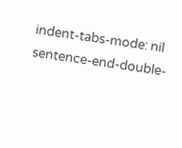indent-tabs-mode: nil
sentence-end-double-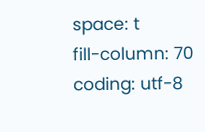space: t
fill-column: 70
coding: utf-8